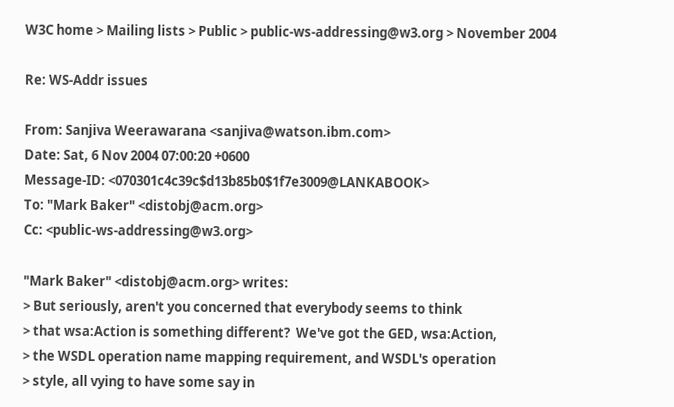W3C home > Mailing lists > Public > public-ws-addressing@w3.org > November 2004

Re: WS-Addr issues

From: Sanjiva Weerawarana <sanjiva@watson.ibm.com>
Date: Sat, 6 Nov 2004 07:00:20 +0600
Message-ID: <070301c4c39c$d13b85b0$1f7e3009@LANKABOOK>
To: "Mark Baker" <distobj@acm.org>
Cc: <public-ws-addressing@w3.org>

"Mark Baker" <distobj@acm.org> writes:
> But seriously, aren't you concerned that everybody seems to think
> that wsa:Action is something different?  We've got the GED, wsa:Action,
> the WSDL operation name mapping requirement, and WSDL's operation
> style, all vying to have some say in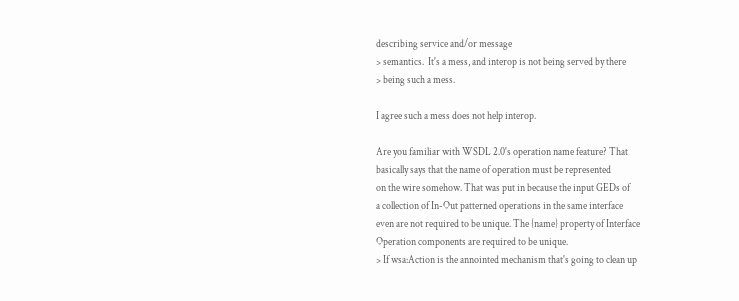describing service and/or message
> semantics.  It's a mess, and interop is not being served by there
> being such a mess.

I agree such a mess does not help interop.

Are you familiar with WSDL 2.0's operation name feature? That
basically says that the name of operation must be represented
on the wire somehow. That was put in because the input GEDs of
a collection of In-Out patterned operations in the same interface
even are not required to be unique. The {name} property of Interface
Operation components are required to be unique.
> If wsa:Action is the annointed mechanism that's going to clean up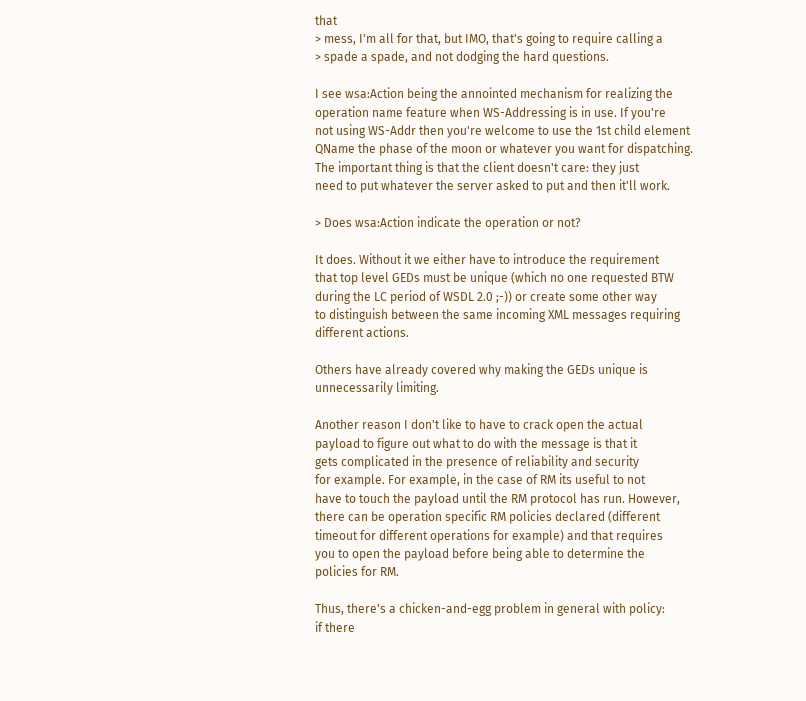that
> mess, I'm all for that, but IMO, that's going to require calling a
> spade a spade, and not dodging the hard questions.

I see wsa:Action being the annointed mechanism for realizing the
operation name feature when WS-Addressing is in use. If you're
not using WS-Addr then you're welcome to use the 1st child element
QName the phase of the moon or whatever you want for dispatching.
The important thing is that the client doesn't care: they just
need to put whatever the server asked to put and then it'll work.

> Does wsa:Action indicate the operation or not?

It does. Without it we either have to introduce the requirement
that top level GEDs must be unique (which no one requested BTW
during the LC period of WSDL 2.0 ;-)) or create some other way
to distinguish between the same incoming XML messages requiring
different actions.

Others have already covered why making the GEDs unique is
unnecessarily limiting.

Another reason I don't like to have to crack open the actual
payload to figure out what to do with the message is that it
gets complicated in the presence of reliability and security
for example. For example, in the case of RM its useful to not
have to touch the payload until the RM protocol has run. However,
there can be operation specific RM policies declared (different
timeout for different operations for example) and that requires
you to open the payload before being able to determine the
policies for RM.

Thus, there's a chicken-and-egg problem in general with policy:
if there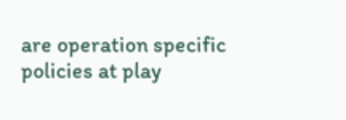are operation specific policies at play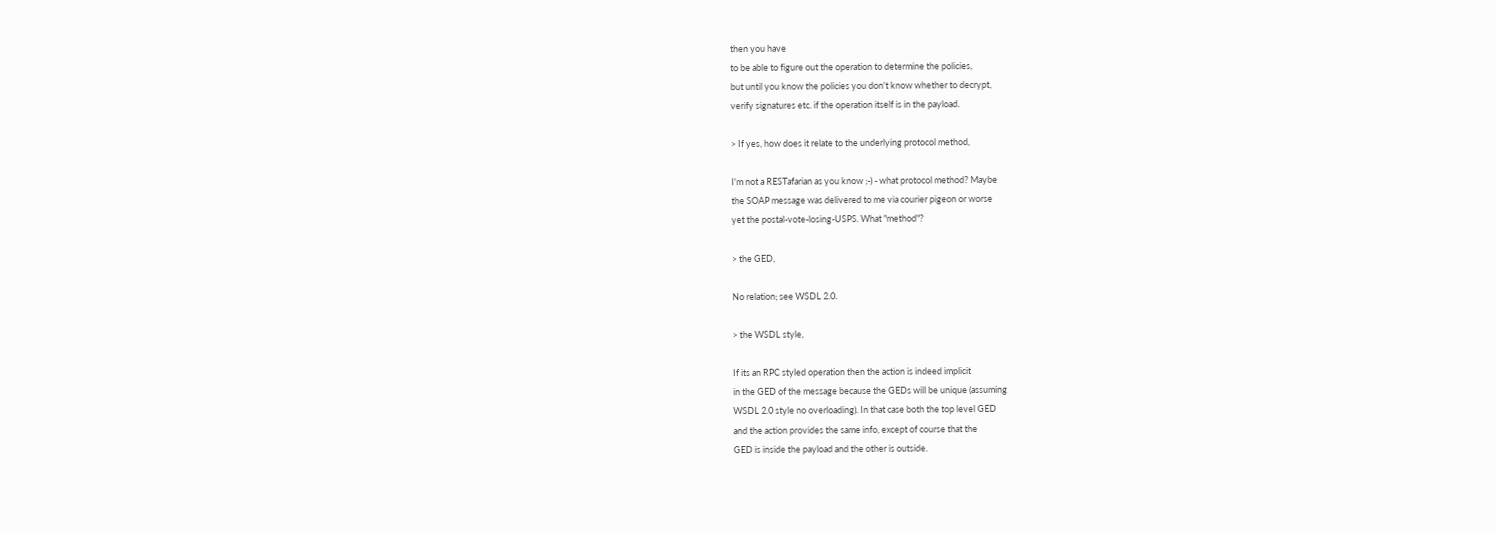then you have
to be able to figure out the operation to determine the policies,
but until you know the policies you don't know whether to decrypt,
verify signatures etc. if the operation itself is in the payload.

> If yes, how does it relate to the underlying protocol method,

I'm not a RESTafarian as you know ;-) - what protocol method? Maybe
the SOAP message was delivered to me via courier pigeon or worse
yet the postal-vote-losing-USPS. What "method"?

> the GED,

No relation; see WSDL 2.0.

> the WSDL style,

If its an RPC styled operation then the action is indeed implicit
in the GED of the message because the GEDs will be unique (assuming
WSDL 2.0 style no overloading). In that case both the top level GED
and the action provides the same info, except of course that the
GED is inside the payload and the other is outside.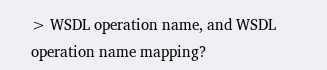> WSDL operation name, and WSDL operation name mapping?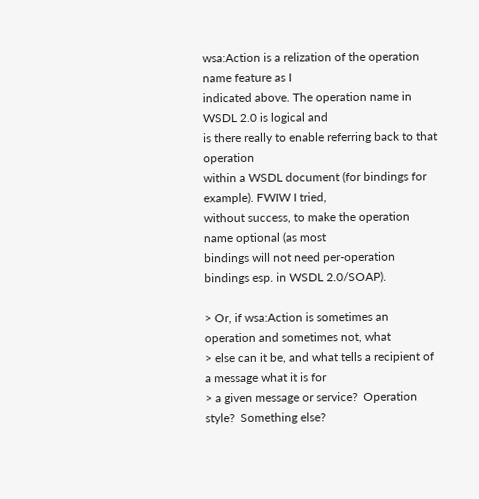wsa:Action is a relization of the operation name feature as I
indicated above. The operation name in WSDL 2.0 is logical and
is there really to enable referring back to that operation
within a WSDL document (for bindings for example). FWIW I tried,
without success, to make the operation name optional (as most
bindings will not need per-operation bindings esp. in WSDL 2.0/SOAP).

> Or, if wsa:Action is sometimes an operation and sometimes not, what
> else can it be, and what tells a recipient of a message what it is for
> a given message or service?  Operation style?  Something else?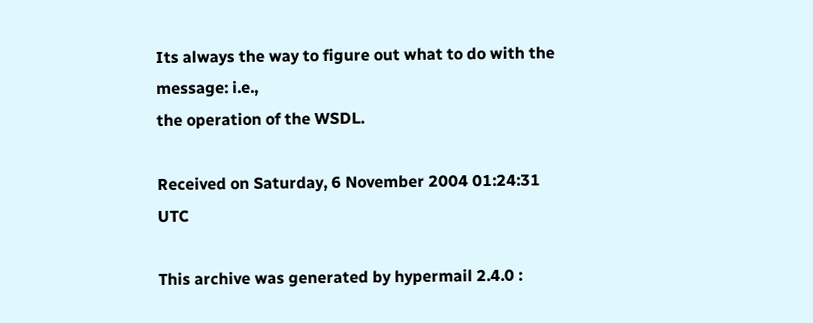Its always the way to figure out what to do with the message: i.e.,
the operation of the WSDL.

Received on Saturday, 6 November 2004 01:24:31 UTC

This archive was generated by hypermail 2.4.0 :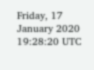Friday, 17 January 2020 19:28:20 UTC